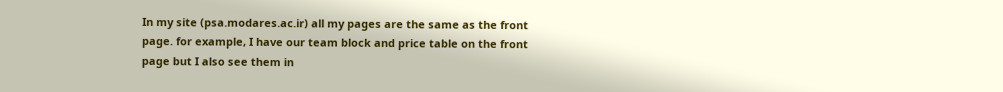In my site (psa.modares.ac.ir) all my pages are the same as the front page. for example, I have our team block and price table on the front page but I also see them in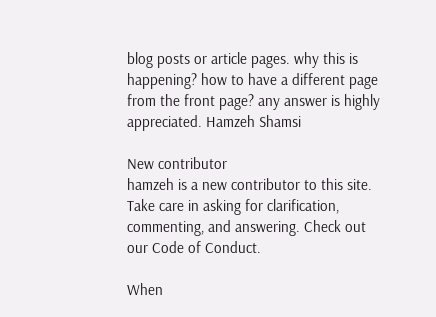blog posts or article pages. why this is happening? how to have a different page from the front page? any answer is highly appreciated. Hamzeh Shamsi

New contributor
hamzeh is a new contributor to this site. Take care in asking for clarification, commenting, and answering. Check out our Code of Conduct.

When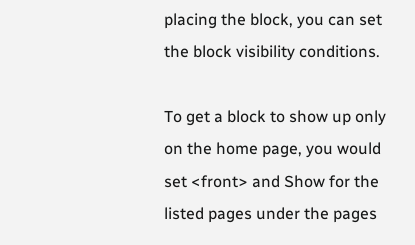placing the block, you can set the block visibility conditions.

To get a block to show up only on the home page, you would set <front> and Show for the listed pages under the pages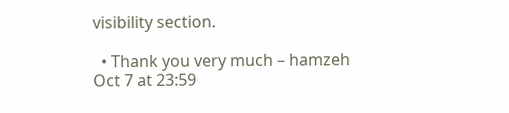visibility section.

  • Thank you very much – hamzeh Oct 7 at 23:59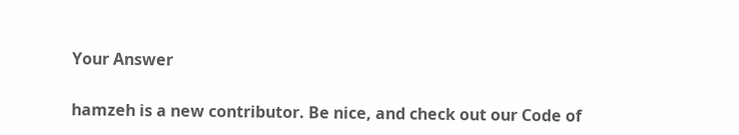Your Answer

hamzeh is a new contributor. Be nice, and check out our Code of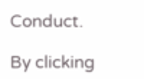Conduct.

By clicking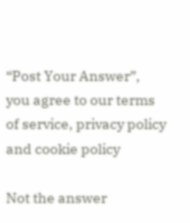“Post Your Answer”, you agree to our terms of service, privacy policy and cookie policy

Not the answer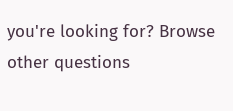you're looking for? Browse other questions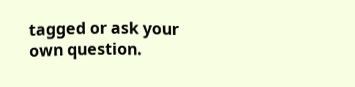tagged or ask your own question.